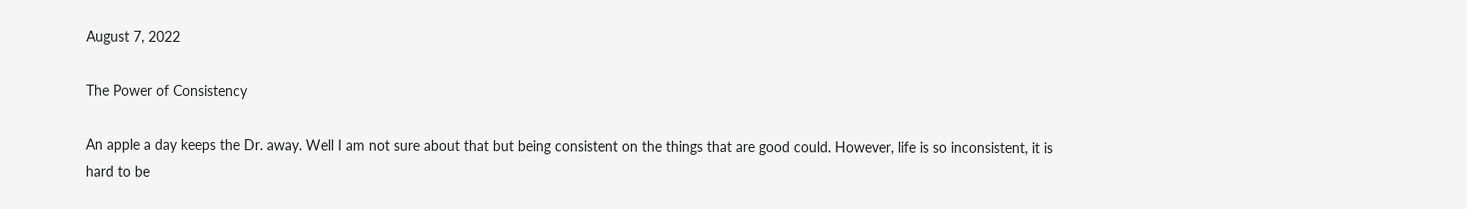August 7, 2022

The Power of Consistency

An apple a day keeps the Dr. away. Well I am not sure about that but being consistent on the things that are good could. However, life is so inconsistent, it is hard to be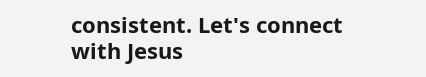consistent. Let's connect with Jesus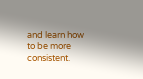and learn how to be more consistent.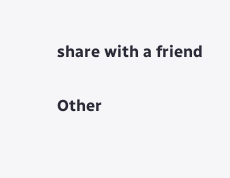share with a friend

Other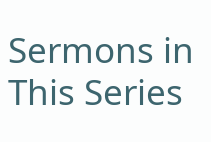Sermons in This Series